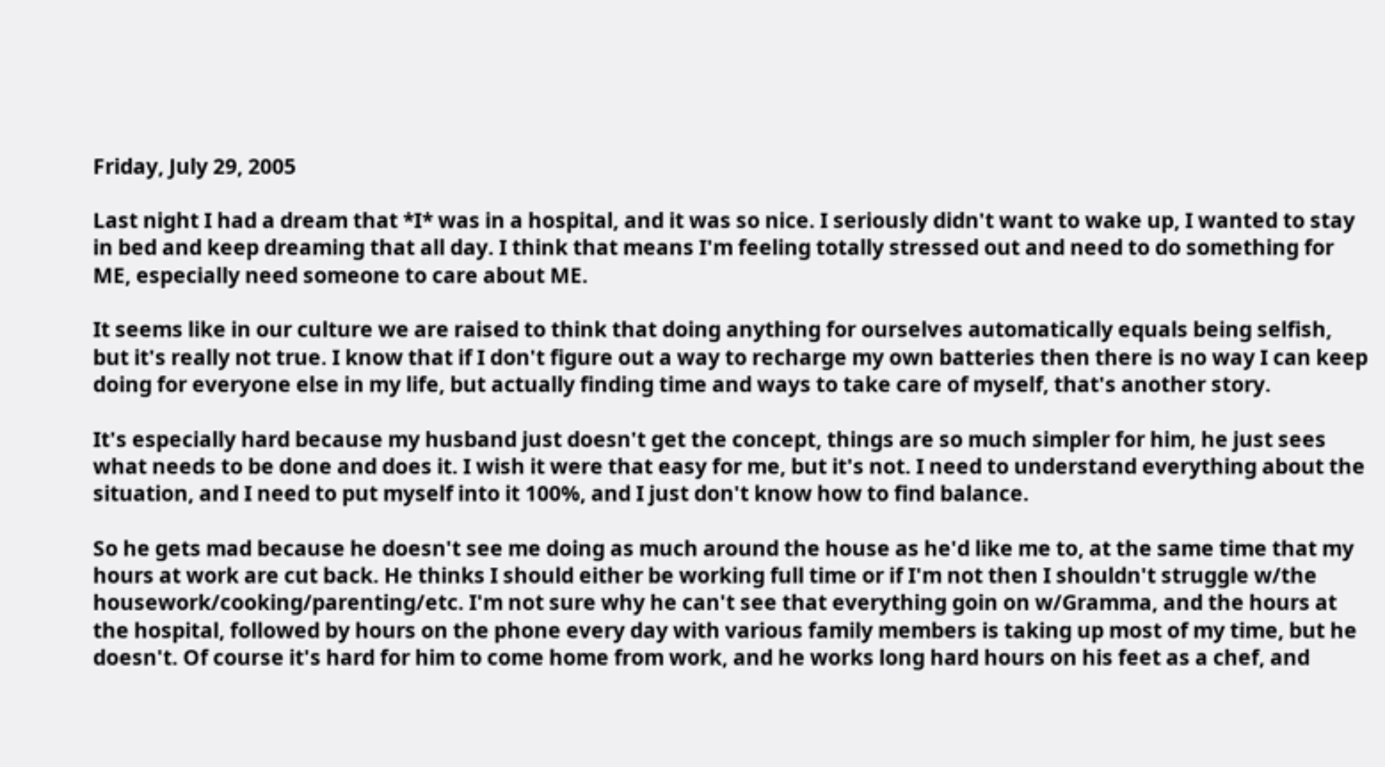Friday, July 29, 2005

Last night I had a dream that *I* was in a hospital, and it was so nice. I seriously didn't want to wake up, I wanted to stay in bed and keep dreaming that all day. I think that means I'm feeling totally stressed out and need to do something for ME, especially need someone to care about ME.

It seems like in our culture we are raised to think that doing anything for ourselves automatically equals being selfish, but it's really not true. I know that if I don't figure out a way to recharge my own batteries then there is no way I can keep doing for everyone else in my life, but actually finding time and ways to take care of myself, that's another story.

It's especially hard because my husband just doesn't get the concept, things are so much simpler for him, he just sees what needs to be done and does it. I wish it were that easy for me, but it's not. I need to understand everything about the situation, and I need to put myself into it 100%, and I just don't know how to find balance.

So he gets mad because he doesn't see me doing as much around the house as he'd like me to, at the same time that my hours at work are cut back. He thinks I should either be working full time or if I'm not then I shouldn't struggle w/the housework/cooking/parenting/etc. I'm not sure why he can't see that everything goin on w/Gramma, and the hours at the hospital, followed by hours on the phone every day with various family members is taking up most of my time, but he doesn't. Of course it's hard for him to come home from work, and he works long hard hours on his feet as a chef, and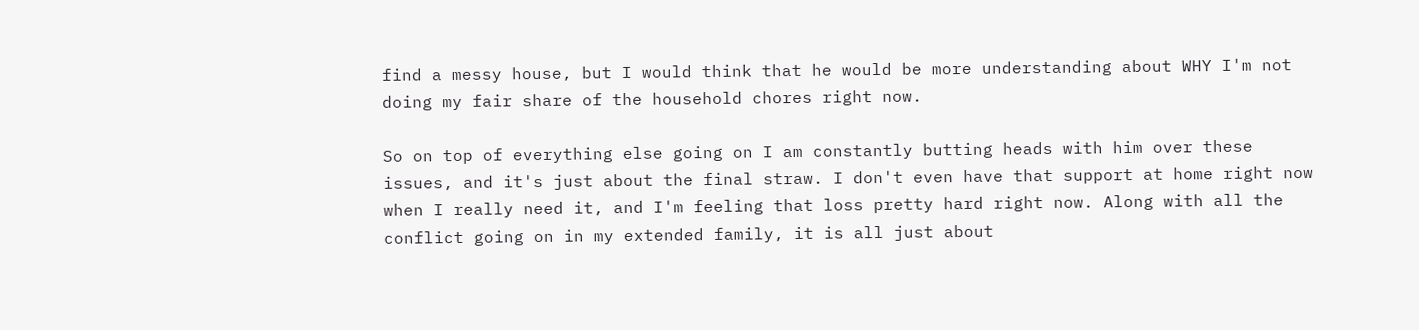find a messy house, but I would think that he would be more understanding about WHY I'm not doing my fair share of the household chores right now.

So on top of everything else going on I am constantly butting heads with him over these issues, and it's just about the final straw. I don't even have that support at home right now when I really need it, and I'm feeling that loss pretty hard right now. Along with all the conflict going on in my extended family, it is all just about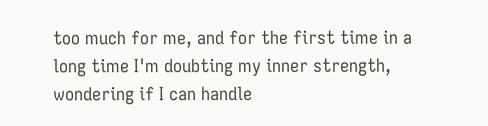too much for me, and for the first time in a long time I'm doubting my inner strength, wondering if I can handle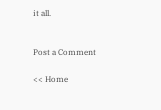it all.


Post a Comment

<< Home